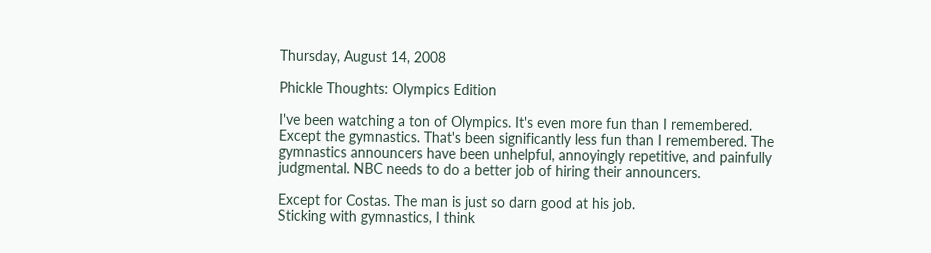Thursday, August 14, 2008

Phickle Thoughts: Olympics Edition

I've been watching a ton of Olympics. It's even more fun than I remembered.
Except the gymnastics. That's been significantly less fun than I remembered. The gymnastics announcers have been unhelpful, annoyingly repetitive, and painfully judgmental. NBC needs to do a better job of hiring their announcers.

Except for Costas. The man is just so darn good at his job.
Sticking with gymnastics, I think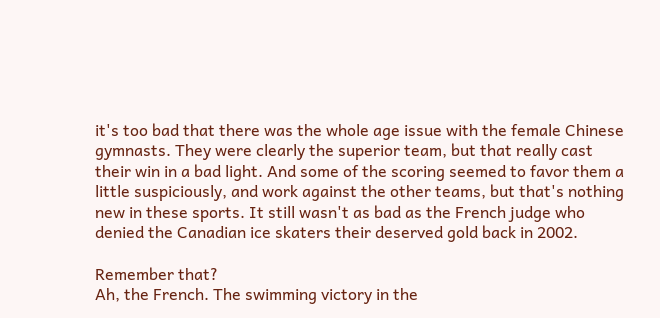it's too bad that there was the whole age issue with the female Chinese gymnasts. They were clearly the superior team, but that really cast their win in a bad light. And some of the scoring seemed to favor them a little suspiciously, and work against the other teams, but that's nothing new in these sports. It still wasn't as bad as the French judge who denied the Canadian ice skaters their deserved gold back in 2002.

Remember that?
Ah, the French. The swimming victory in the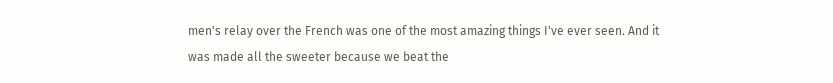men's relay over the French was one of the most amazing things I've ever seen. And it was made all the sweeter because we beat the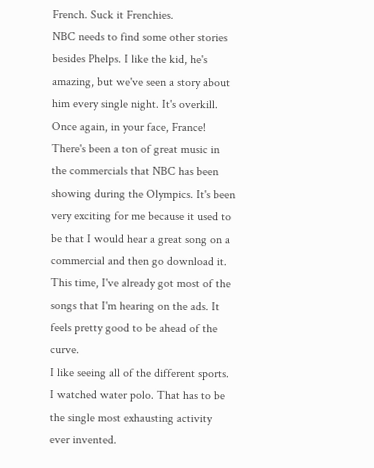French. Suck it Frenchies.
NBC needs to find some other stories besides Phelps. I like the kid, he's amazing, but we've seen a story about him every single night. It's overkill.
Once again, in your face, France!
There's been a ton of great music in the commercials that NBC has been showing during the Olympics. It's been very exciting for me because it used to be that I would hear a great song on a commercial and then go download it. This time, I've already got most of the songs that I'm hearing on the ads. It feels pretty good to be ahead of the curve.
I like seeing all of the different sports. I watched water polo. That has to be the single most exhausting activity ever invented.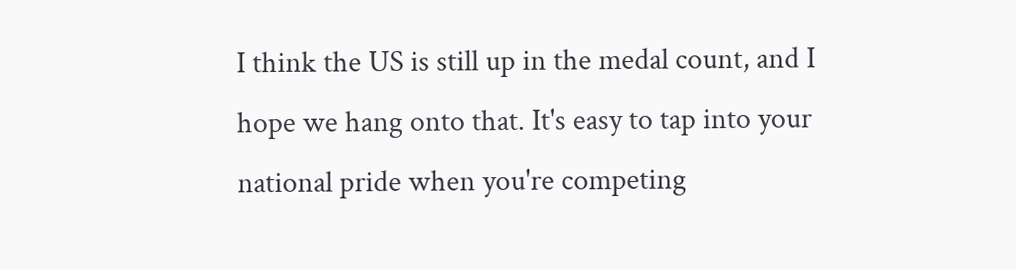I think the US is still up in the medal count, and I hope we hang onto that. It's easy to tap into your national pride when you're competing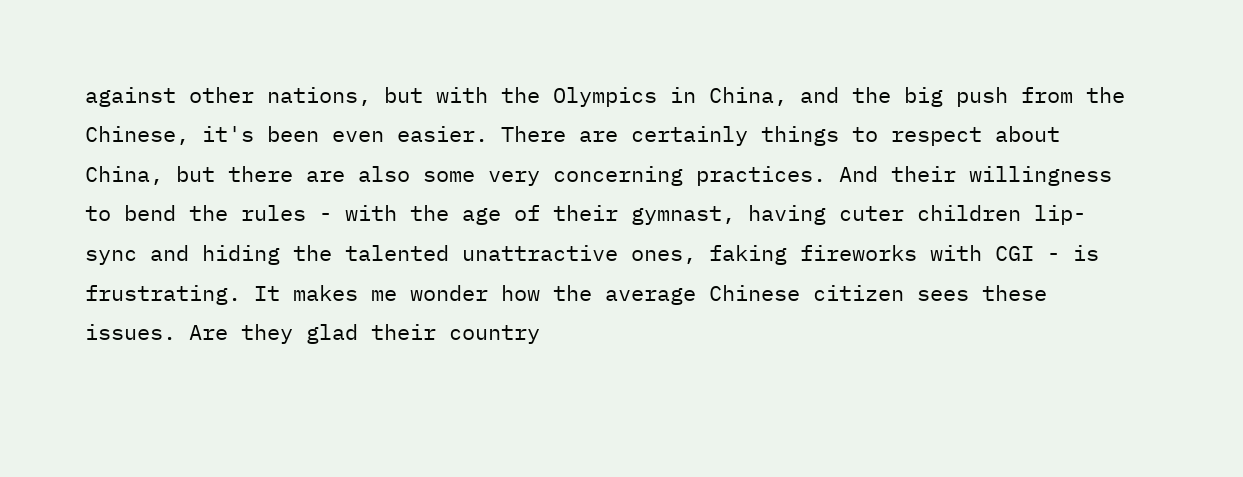against other nations, but with the Olympics in China, and the big push from the Chinese, it's been even easier. There are certainly things to respect about China, but there are also some very concerning practices. And their willingness to bend the rules - with the age of their gymnast, having cuter children lip-sync and hiding the talented unattractive ones, faking fireworks with CGI - is frustrating. It makes me wonder how the average Chinese citizen sees these issues. Are they glad their country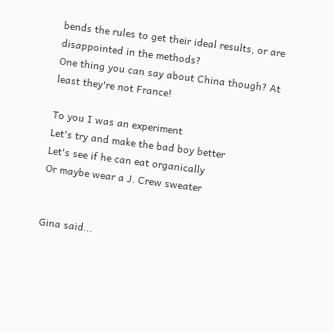bends the rules to get their ideal results, or are disappointed in the methods?
One thing you can say about China though? At least they're not France!

To you I was an experiment
Let's try and make the bad boy better
Let's see if he can eat organically
Or maybe wear a J. Crew sweater


Gina said...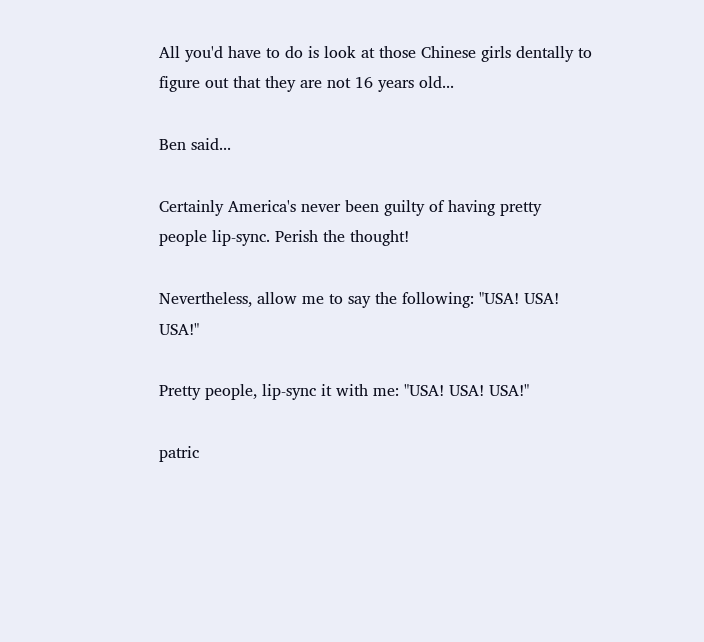All you'd have to do is look at those Chinese girls dentally to figure out that they are not 16 years old...

Ben said...

Certainly America's never been guilty of having pretty people lip-sync. Perish the thought!

Nevertheless, allow me to say the following: "USA! USA! USA!"

Pretty people, lip-sync it with me: "USA! USA! USA!"

patric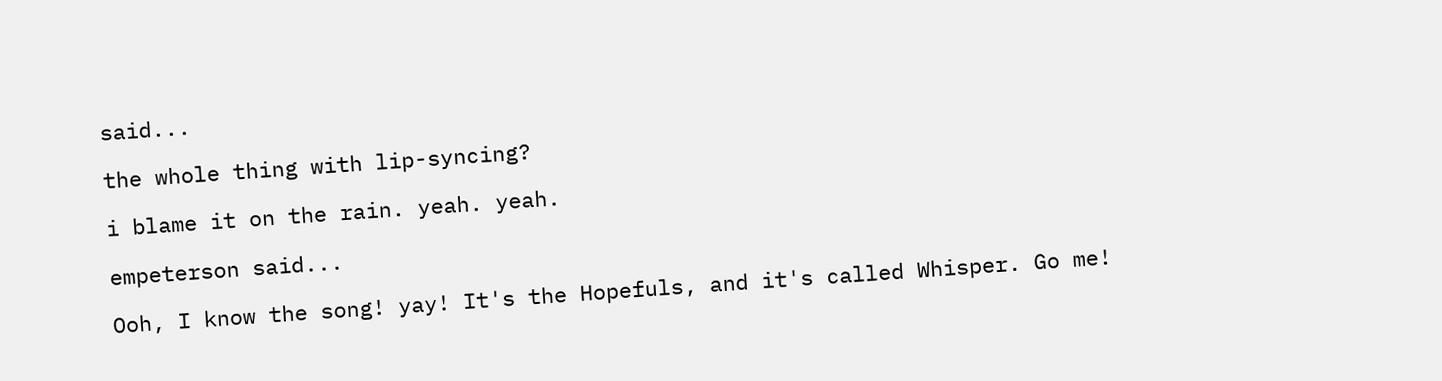said...

the whole thing with lip-syncing?

i blame it on the rain. yeah. yeah.

empeterson said...

Ooh, I know the song! yay! It's the Hopefuls, and it's called Whisper. Go me!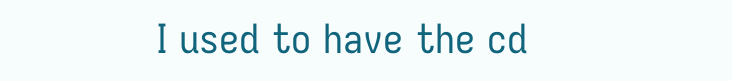I used to have the cd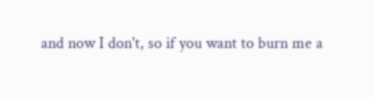and now I don't, so if you want to burn me a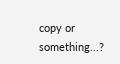copy or something...?